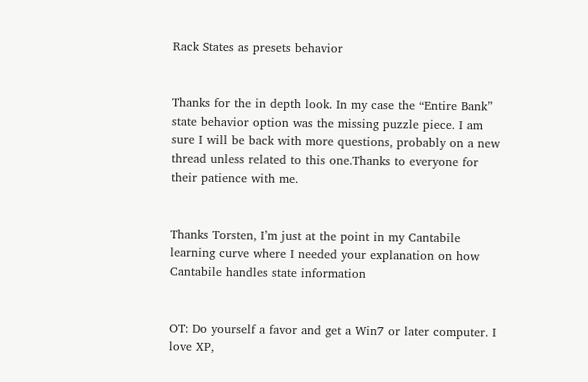Rack States as presets behavior


Thanks for the in depth look. In my case the “Entire Bank” state behavior option was the missing puzzle piece. I am sure I will be back with more questions, probably on a new thread unless related to this one.Thanks to everyone for their patience with me.


Thanks Torsten, I’m just at the point in my Cantabile learning curve where I needed your explanation on how Cantabile handles state information


OT: Do yourself a favor and get a Win7 or later computer. I love XP,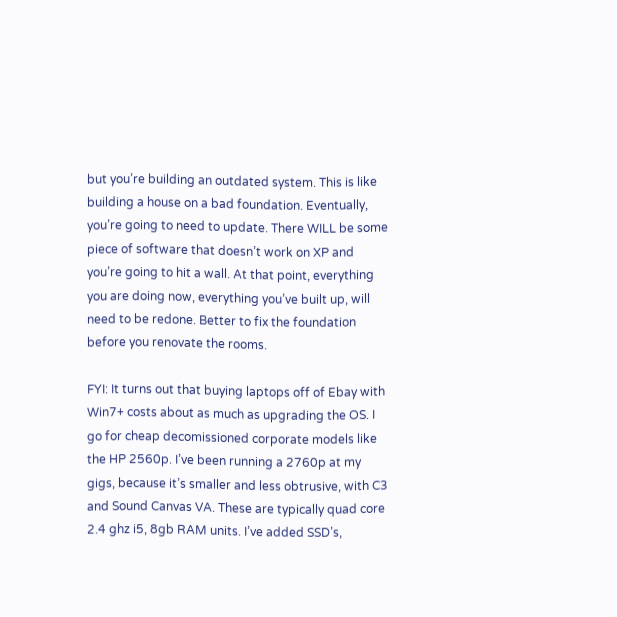but you’re building an outdated system. This is like building a house on a bad foundation. Eventually, you’re going to need to update. There WILL be some piece of software that doesn’t work on XP and you’re going to hit a wall. At that point, everything you are doing now, everything you’ve built up, will need to be redone. Better to fix the foundation before you renovate the rooms.

FYI: It turns out that buying laptops off of Ebay with Win7+ costs about as much as upgrading the OS. I go for cheap decomissioned corporate models like the HP 2560p. I’ve been running a 2760p at my gigs, because it’s smaller and less obtrusive, with C3 and Sound Canvas VA. These are typically quad core 2.4 ghz i5, 8gb RAM units. I’ve added SSD’s,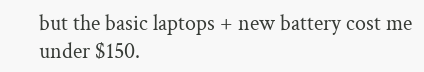but the basic laptops + new battery cost me under $150.